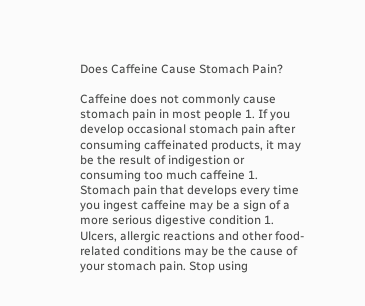Does Caffeine Cause Stomach Pain?

Caffeine does not commonly cause stomach pain in most people 1. If you develop occasional stomach pain after consuming caffeinated products, it may be the result of indigestion or consuming too much caffeine 1. Stomach pain that develops every time you ingest caffeine may be a sign of a more serious digestive condition 1. Ulcers, allergic reactions and other food-related conditions may be the cause of your stomach pain. Stop using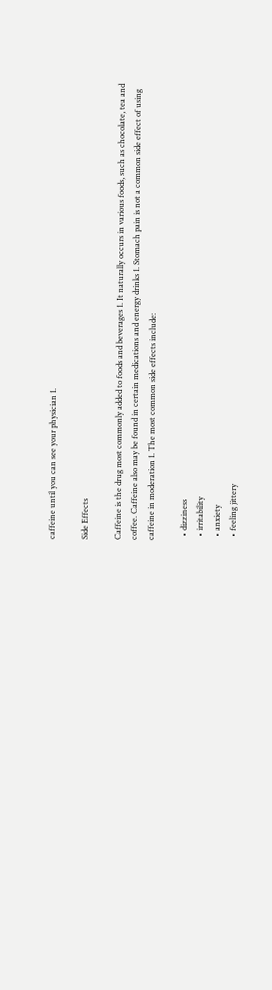caffeine until you can see your physician 1.

Side Effects

Caffeine is the drug most commonly added to foods and beverages 1. It naturally occurs in various foods, such as chocolate, tea and coffee. Caffeine also may be found in certain medications and energy drinks 1. Stomach pain is not a common side effect of using caffeine in moderation 1. The most common side effects include:

  • dizziness
  • irritability
  • anxiety
  • feeling jittery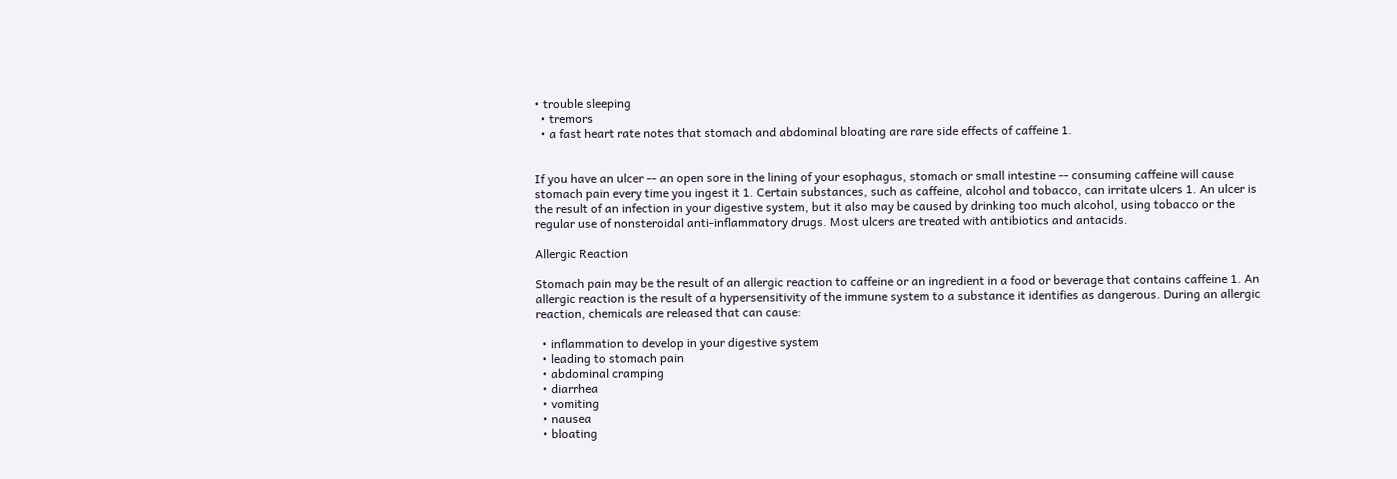• trouble sleeping
  • tremors
  • a fast heart rate notes that stomach and abdominal bloating are rare side effects of caffeine 1.


If you have an ulcer -- an open sore in the lining of your esophagus, stomach or small intestine -- consuming caffeine will cause stomach pain every time you ingest it 1. Certain substances, such as caffeine, alcohol and tobacco, can irritate ulcers 1. An ulcer is the result of an infection in your digestive system, but it also may be caused by drinking too much alcohol, using tobacco or the regular use of nonsteroidal anti-inflammatory drugs. Most ulcers are treated with antibiotics and antacids.

Allergic Reaction

Stomach pain may be the result of an allergic reaction to caffeine or an ingredient in a food or beverage that contains caffeine 1. An allergic reaction is the result of a hypersensitivity of the immune system to a substance it identifies as dangerous. During an allergic reaction, chemicals are released that can cause:

  • inflammation to develop in your digestive system
  • leading to stomach pain
  • abdominal cramping
  • diarrhea
  • vomiting
  • nausea
  • bloating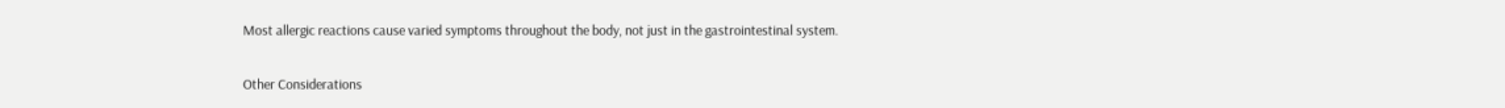Most allergic reactions cause varied symptoms throughout the body, not just in the gastrointestinal system.

Other Considerations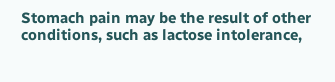Stomach pain may be the result of other conditions, such as lactose intolerance,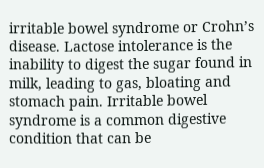irritable bowel syndrome or Crohn’s disease. Lactose intolerance is the inability to digest the sugar found in milk, leading to gas, bloating and stomach pain. Irritable bowel syndrome is a common digestive condition that can be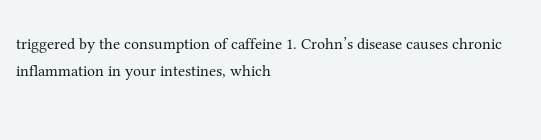triggered by the consumption of caffeine 1. Crohn’s disease causes chronic inflammation in your intestines, which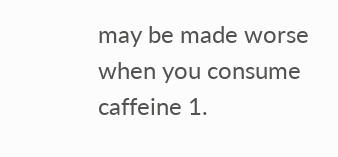may be made worse when you consume caffeine 1.